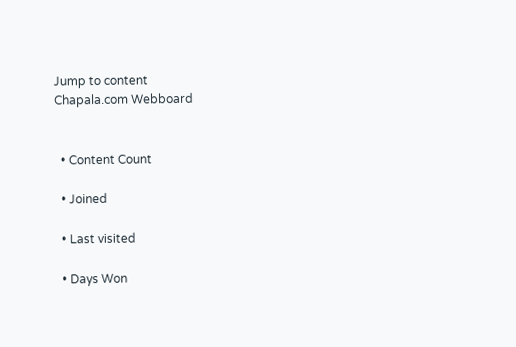Jump to content
Chapala.com Webboard


  • Content Count

  • Joined

  • Last visited

  • Days Won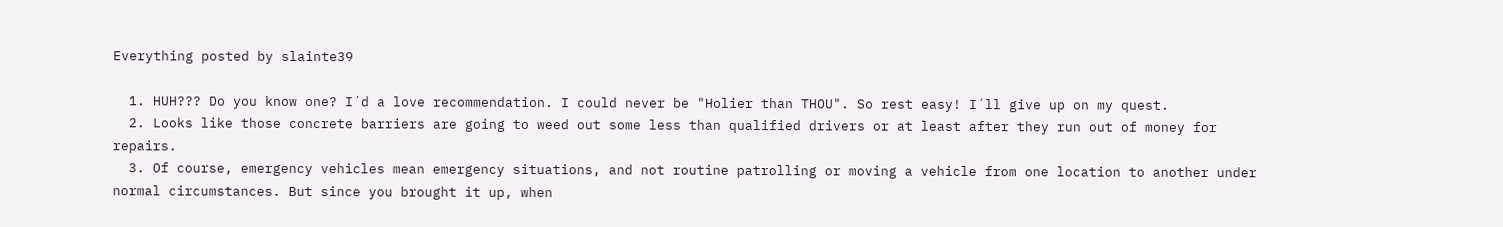Everything posted by slainte39

  1. HUH??? Do you know one? I´d a love recommendation. I could never be "Holier than THOU". So rest easy! I´ll give up on my quest.
  2. Looks like those concrete barriers are going to weed out some less than qualified drivers or at least after they run out of money for repairs.
  3. Of course, emergency vehicles mean emergency situations, and not routine patrolling or moving a vehicle from one location to another under normal circumstances. But since you brought it up, when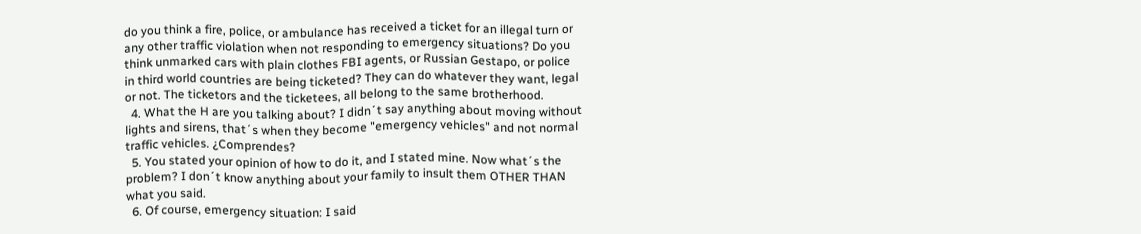do you think a fire, police, or ambulance has received a ticket for an illegal turn or any other traffic violation when not responding to emergency situations? Do you think unmarked cars with plain clothes FBI agents, or Russian Gestapo, or police in third world countries are being ticketed? They can do whatever they want, legal or not. The ticketors and the ticketees, all belong to the same brotherhood.
  4. What the H are you talking about? I didn´t say anything about moving without lights and sirens, that´s when they become "emergency vehicles" and not normal traffic vehicles. ¿Comprendes?
  5. You stated your opinion of how to do it, and I stated mine. Now what´s the problem? I don´t know anything about your family to insult them OTHER THAN what you said.
  6. Of course, emergency situation: I said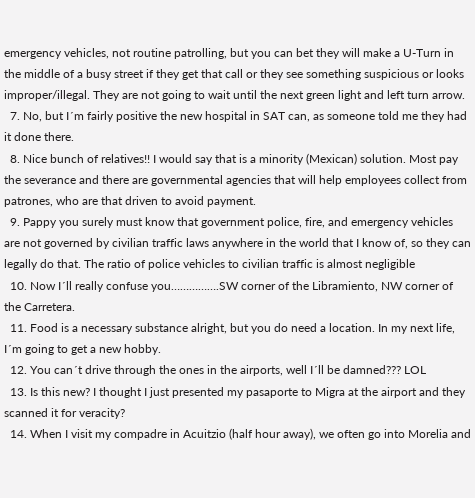emergency vehicles, not routine patrolling, but you can bet they will make a U-Turn in the middle of a busy street if they get that call or they see something suspicious or looks improper/illegal. They are not going to wait until the next green light and left turn arrow.
  7. No, but I´m fairly positive the new hospital in SAT can, as someone told me they had it done there.
  8. Nice bunch of relatives!! I would say that is a minority (Mexican) solution. Most pay the severance and there are governmental agencies that will help employees collect from patrones, who are that driven to avoid payment.
  9. Pappy you surely must know that government police, fire, and emergency vehicles are not governed by civilian traffic laws anywhere in the world that I know of, so they can legally do that. The ratio of police vehicles to civilian traffic is almost negligible
  10. Now I´ll really confuse you…………….SW corner of the Libramiento, NW corner of the Carretera.
  11. Food is a necessary substance alright, but you do need a location. In my next life, I´m going to get a new hobby.
  12. You can´t drive through the ones in the airports, well I´ll be damned??? LOL
  13. Is this new? I thought I just presented my pasaporte to Migra at the airport and they scanned it for veracity?
  14. When I visit my compadre in Acuitzio (half hour away), we often go into Morelia and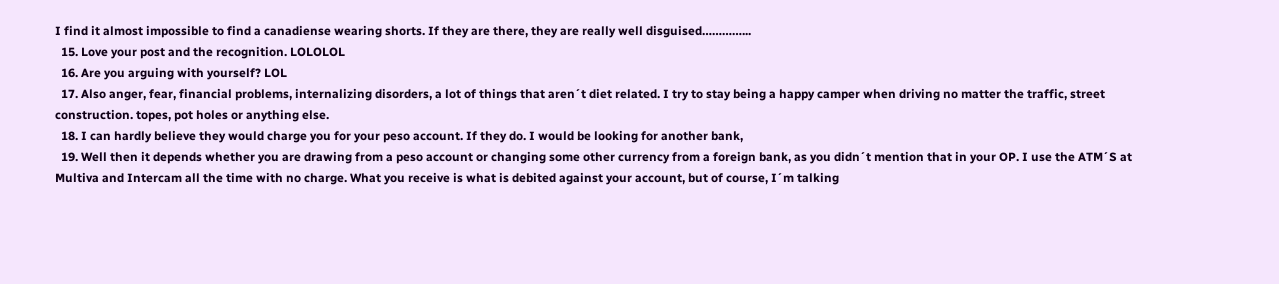I find it almost impossible to find a canadiense wearing shorts. If they are there, they are really well disguised…………...
  15. Love your post and the recognition. LOLOLOL
  16. Are you arguing with yourself? LOL
  17. Also anger, fear, financial problems, internalizing disorders, a lot of things that aren´t diet related. I try to stay being a happy camper when driving no matter the traffic, street construction. topes, pot holes or anything else.
  18. I can hardly believe they would charge you for your peso account. If they do. I would be looking for another bank,
  19. Well then it depends whether you are drawing from a peso account or changing some other currency from a foreign bank, as you didn´t mention that in your OP. I use the ATM´S at Multiva and Intercam all the time with no charge. What you receive is what is debited against your account, but of course, I´m talking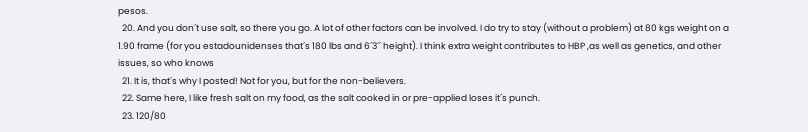pesos.
  20. And you don´t use salt, so there you go. A lot of other factors can be involved. I do try to stay (without a problem) at 80 kgs weight on a 1.90 frame (for you estadounidenses that´s 180 lbs and 6´3´´ height). I think extra weight contributes to HBP ,as well as genetics, and other issues, so who knows
  21. It is, that´s why I posted! Not for you, but for the non-believers.
  22. Same here, I like fresh salt on my food, as the salt cooked in or pre-applied loses it´s punch.
  23. 120/80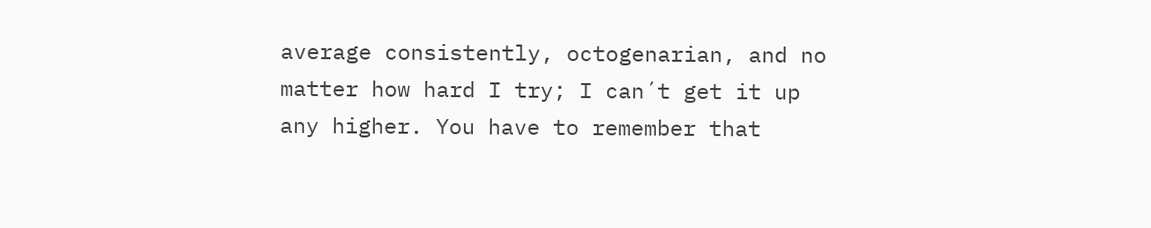average consistently, octogenarian, and no matter how hard I try; I can´t get it up any higher. You have to remember that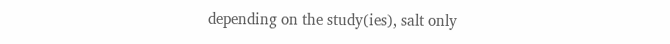depending on the study(ies), salt only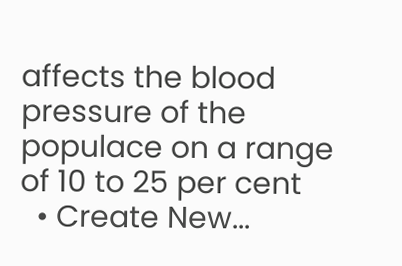affects the blood pressure of the populace on a range of 10 to 25 per cent
  • Create New...